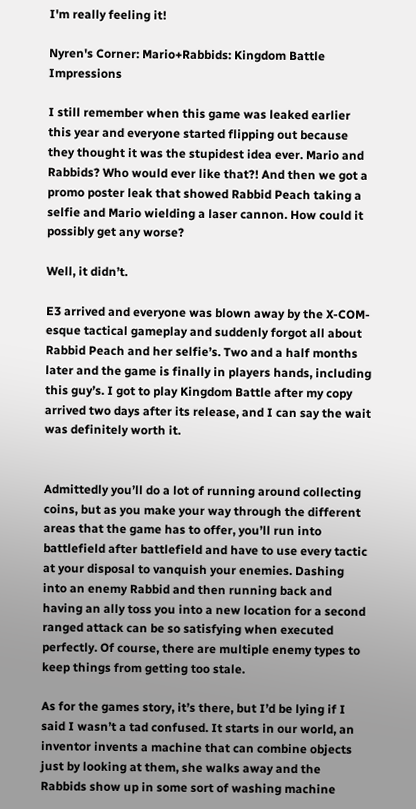I'm really feeling it!

Nyren's Corner: Mario+Rabbids: Kingdom Battle Impressions

I still remember when this game was leaked earlier this year and everyone started flipping out because they thought it was the stupidest idea ever. Mario and Rabbids? Who would ever like that?! And then we got a promo poster leak that showed Rabbid Peach taking a selfie and Mario wielding a laser cannon. How could it possibly get any worse?

Well, it didn’t.

E3 arrived and everyone was blown away by the X-COM-esque tactical gameplay and suddenly forgot all about Rabbid Peach and her selfie’s. Two and a half months later and the game is finally in players hands, including this guy’s. I got to play Kingdom Battle after my copy arrived two days after its release, and I can say the wait was definitely worth it.


Admittedly you’ll do a lot of running around collecting coins, but as you make your way through the different areas that the game has to offer, you’ll run into battlefield after battlefield and have to use every tactic at your disposal to vanquish your enemies. Dashing into an enemy Rabbid and then running back and having an ally toss you into a new location for a second ranged attack can be so satisfying when executed perfectly. Of course, there are multiple enemy types to keep things from getting too stale.

As for the games story, it’s there, but I’d be lying if I said I wasn’t a tad confused. It starts in our world, an inventor invents a machine that can combine objects just by looking at them, she walks away and the Rabbids show up in some sort of washing machine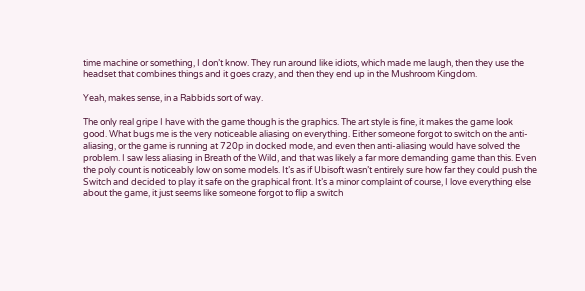time machine or something, I don’t know. They run around like idiots, which made me laugh, then they use the headset that combines things and it goes crazy, and then they end up in the Mushroom Kingdom.

Yeah, makes sense, in a Rabbids sort of way.

The only real gripe I have with the game though is the graphics. The art style is fine, it makes the game look good. What bugs me is the very noticeable aliasing on everything. Either someone forgot to switch on the anti-aliasing, or the game is running at 720p in docked mode, and even then anti-aliasing would have solved the problem. I saw less aliasing in Breath of the Wild, and that was likely a far more demanding game than this. Even the poly count is noticeably low on some models. It’s as if Ubisoft wasn’t entirely sure how far they could push the Switch and decided to play it safe on the graphical front. It’s a minor complaint of course, I love everything else about the game, it just seems like someone forgot to flip a switch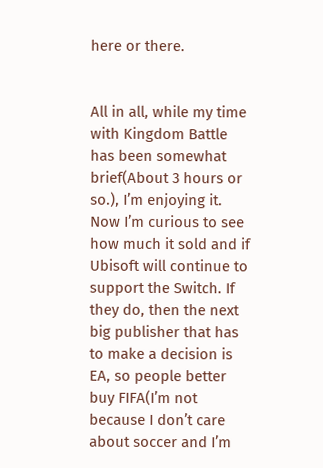here or there.


All in all, while my time with Kingdom Battle has been somewhat brief(About 3 hours or so.), I’m enjoying it. Now I’m curious to see how much it sold and if Ubisoft will continue to support the Switch. If they do, then the next big publisher that has to make a decision is EA, so people better buy FIFA(I’m not because I don’t care about soccer and I’m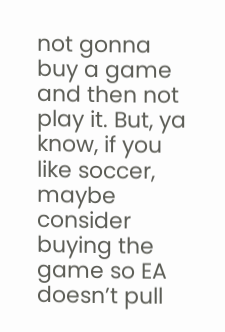not gonna buy a game and then not play it. But, ya know, if you like soccer, maybe consider buying the game so EA doesn’t pull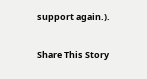support again.).

Share This Story